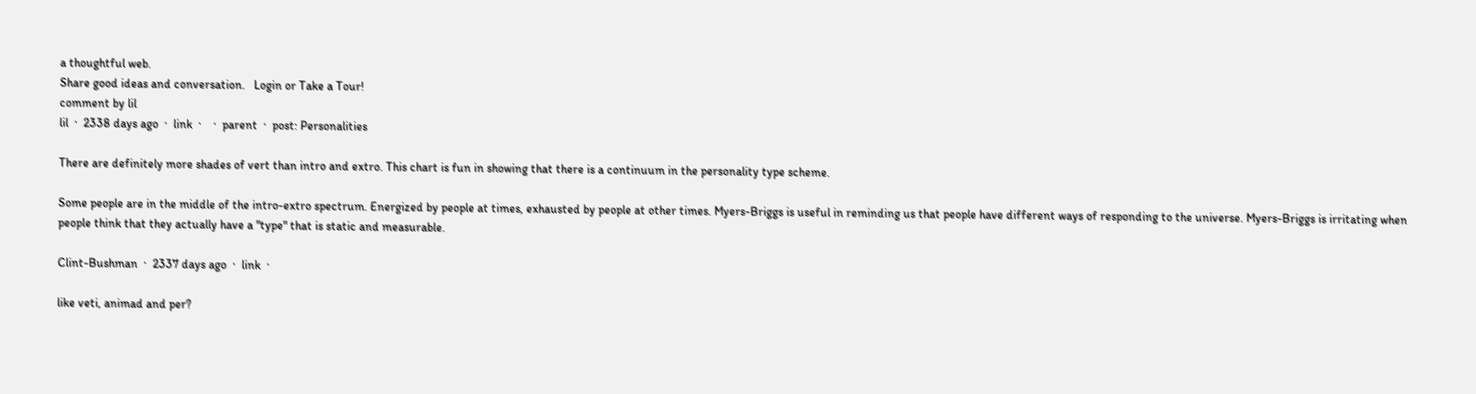a thoughtful web.
Share good ideas and conversation.   Login or Take a Tour!
comment by lil
lil  ·  2338 days ago  ·  link  ·    ·  parent  ·  post: Personalities

There are definitely more shades of vert than intro and extro. This chart is fun in showing that there is a continuum in the personality type scheme.

Some people are in the middle of the intro-extro spectrum. Energized by people at times, exhausted by people at other times. Myers-Briggs is useful in reminding us that people have different ways of responding to the universe. Myers-Briggs is irritating when people think that they actually have a "type" that is static and measurable.

Clint-Bushman  ·  2337 days ago  ·  link  ·

like veti, animad and per?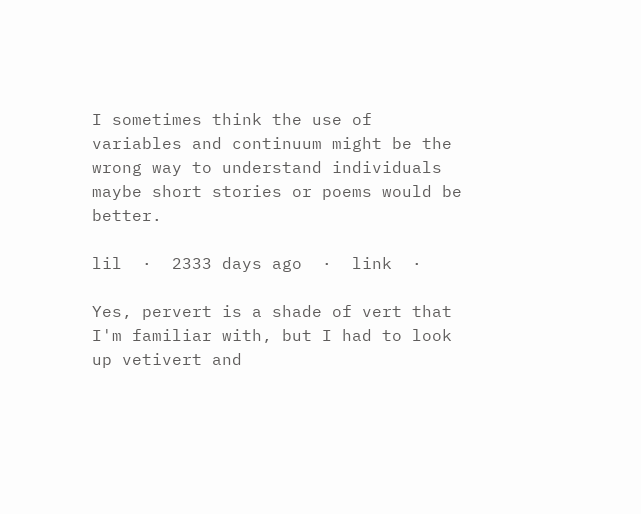I sometimes think the use of variables and continuum might be the wrong way to understand individuals maybe short stories or poems would be better.

lil  ·  2333 days ago  ·  link  ·

Yes, pervert is a shade of vert that I'm familiar with, but I had to look up vetivert and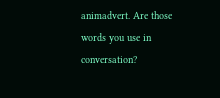animadvert. Are those words you use in conversation?